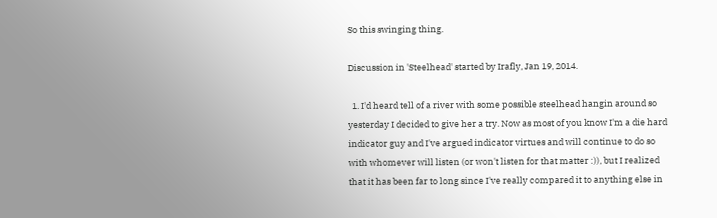So this swinging thing.

Discussion in 'Steelhead' started by Irafly, Jan 19, 2014.

  1. I'd heard tell of a river with some possible steelhead hangin around so yesterday I decided to give her a try. Now as most of you know I'm a die hard indicator guy and I've argued indicator virtues and will continue to do so with whomever will listen (or won't listen for that matter :)), but I realized that it has been far to long since I've really compared it to anything else in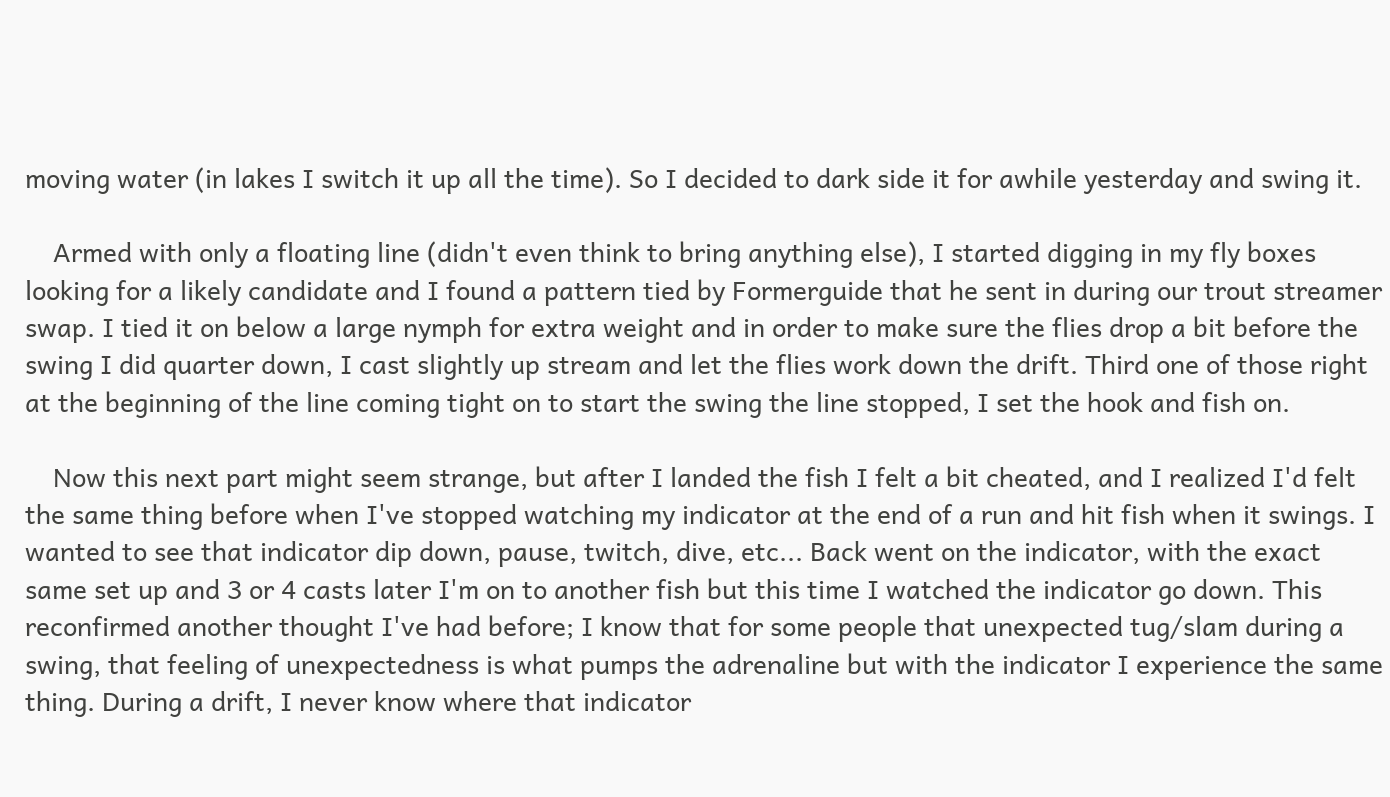moving water (in lakes I switch it up all the time). So I decided to dark side it for awhile yesterday and swing it.

    Armed with only a floating line (didn't even think to bring anything else), I started digging in my fly boxes looking for a likely candidate and I found a pattern tied by Formerguide that he sent in during our trout streamer swap. I tied it on below a large nymph for extra weight and in order to make sure the flies drop a bit before the swing I did quarter down, I cast slightly up stream and let the flies work down the drift. Third one of those right at the beginning of the line coming tight on to start the swing the line stopped, I set the hook and fish on.

    Now this next part might seem strange, but after I landed the fish I felt a bit cheated, and I realized I'd felt the same thing before when I've stopped watching my indicator at the end of a run and hit fish when it swings. I wanted to see that indicator dip down, pause, twitch, dive, etc... Back went on the indicator, with the exact same set up and 3 or 4 casts later I'm on to another fish but this time I watched the indicator go down. This reconfirmed another thought I've had before; I know that for some people that unexpected tug/slam during a swing, that feeling of unexpectedness is what pumps the adrenaline but with the indicator I experience the same thing. During a drift, I never know where that indicator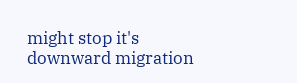might stop it's downward migration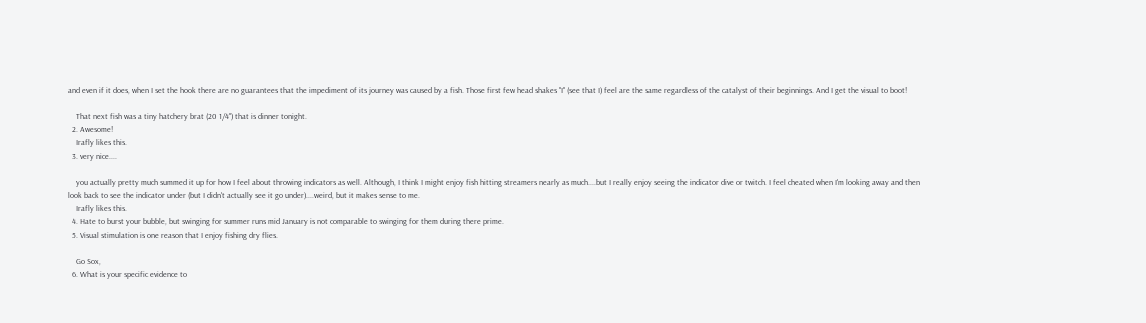and even if it does, when I set the hook there are no guarantees that the impediment of its journey was caused by a fish. Those first few head shakes "I" (see that I) feel are the same regardless of the catalyst of their beginnings. And I get the visual to boot!

    That next fish was a tiny hatchery brat (20 1/4") that is dinner tonight.
  2. Awesome!
    Irafly likes this.
  3. very nice....

    you actually pretty much summed it up for how I feel about throwing indicators as well. Although, I think I might enjoy fish hitting streamers nearly as much....but I really enjoy seeing the indicator dive or twitch. I feel cheated when I'm looking away and then look back to see the indicator under (but I didn't actually see it go under)....weird, but it makes sense to me.
    Irafly likes this.
  4. Hate to burst your bubble, but swinging for summer runs mid January is not comparable to swinging for them during there prime.
  5. Visual stimulation is one reason that I enjoy fishing dry flies.

    Go Sox,
  6. What is your specific evidence to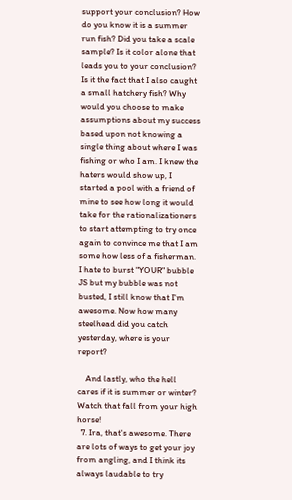support your conclusion? How do you know it is a summer run fish? Did you take a scale sample? Is it color alone that leads you to your conclusion? Is it the fact that I also caught a small hatchery fish? Why would you choose to make assumptions about my success based upon not knowing a single thing about where I was fishing or who I am. I knew the haters would show up, I started a pool with a friend of mine to see how long it would take for the rationalizationers to start attempting to try once again to convince me that I am some how less of a fisherman. I hate to burst "YOUR" bubble JS but my bubble was not busted, I still know that I'm awesome. Now how many steelhead did you catch yesterday, where is your report?

    And lastly, who the hell cares if it is summer or winter? Watch that fall from your high horse!
  7. Ira, that's awesome. There are lots of ways to get your joy from angling, and I think its always laudable to try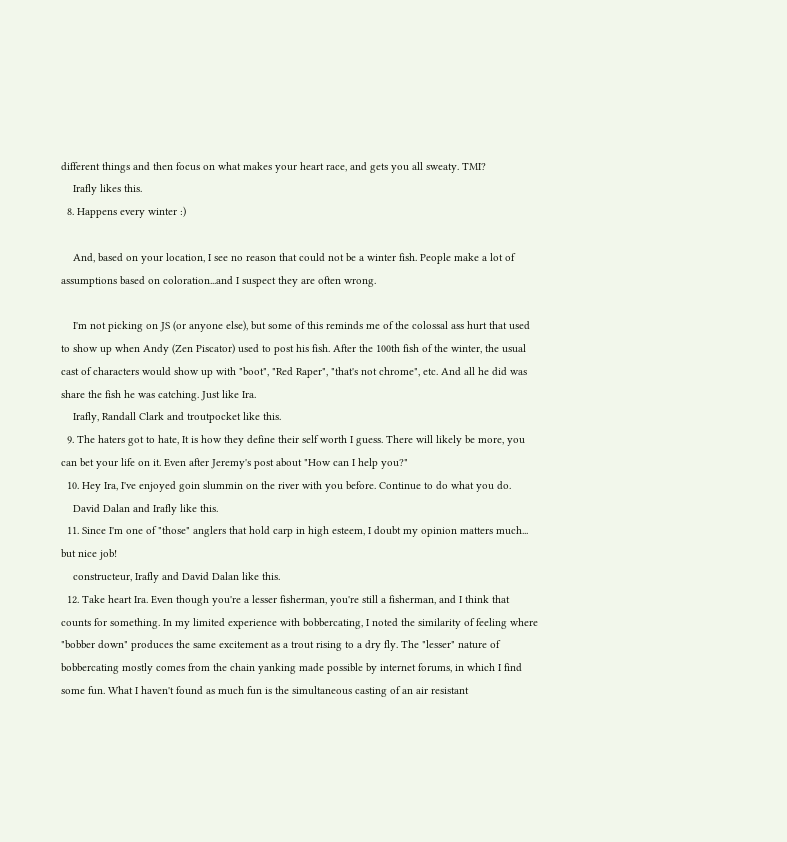different things and then focus on what makes your heart race, and gets you all sweaty. TMI?
    Irafly likes this.
  8. Happens every winter :)

    And, based on your location, I see no reason that could not be a winter fish. People make a lot of assumptions based on coloration...and I suspect they are often wrong.

    I'm not picking on JS (or anyone else), but some of this reminds me of the colossal ass hurt that used to show up when Andy (Zen Piscator) used to post his fish. After the 100th fish of the winter, the usual cast of characters would show up with "boot", "Red Raper", "that's not chrome", etc. And all he did was share the fish he was catching. Just like Ira.
    Irafly, Randall Clark and troutpocket like this.
  9. The haters got to hate, It is how they define their self worth I guess. There will likely be more, you can bet your life on it. Even after Jeremy's post about "How can I help you?"
  10. Hey Ira, I've enjoyed goin slummin on the river with you before. Continue to do what you do.
    David Dalan and Irafly like this.
  11. Since I'm one of "those" anglers that hold carp in high esteem, I doubt my opinion matters much... but nice job!
    constructeur, Irafly and David Dalan like this.
  12. Take heart Ira. Even though you're a lesser fisherman, you're still a fisherman, and I think that counts for something. In my limited experience with bobbercating, I noted the similarity of feeling where "bobber down" produces the same excitement as a trout rising to a dry fly. The "lesser" nature of bobbercating mostly comes from the chain yanking made possible by internet forums, in which I find some fun. What I haven't found as much fun is the simultaneous casting of an air resistant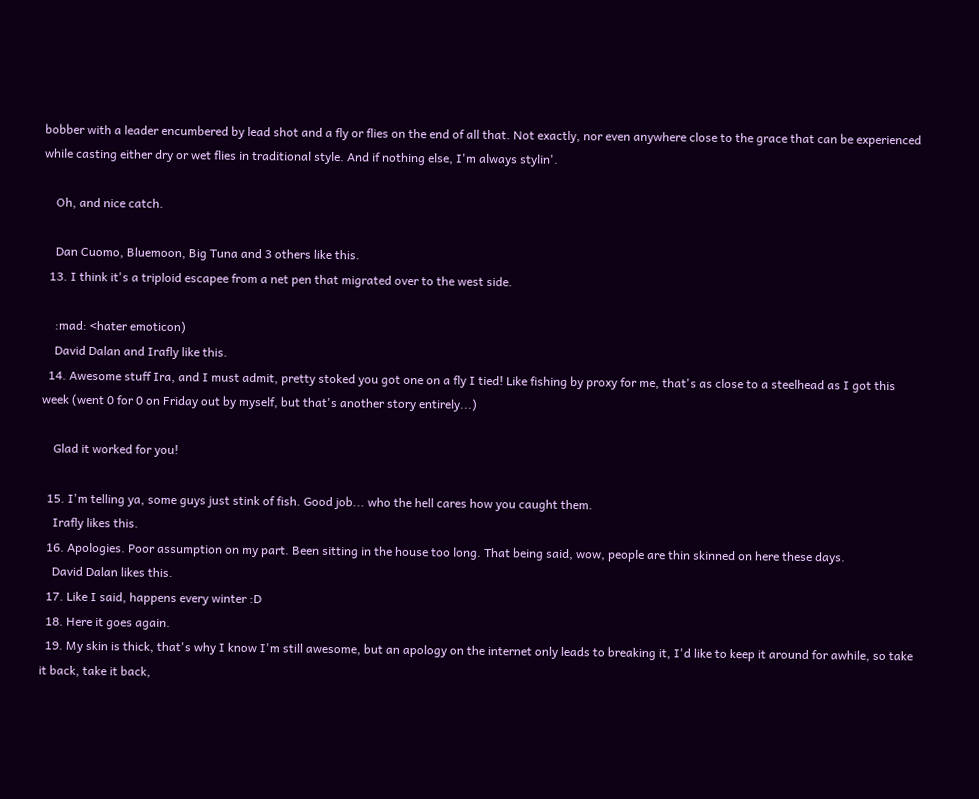bobber with a leader encumbered by lead shot and a fly or flies on the end of all that. Not exactly, nor even anywhere close to the grace that can be experienced while casting either dry or wet flies in traditional style. And if nothing else, I'm always stylin'.

    Oh, and nice catch.

    Dan Cuomo, Bluemoon, Big Tuna and 3 others like this.
  13. I think it's a triploid escapee from a net pen that migrated over to the west side.

    :mad: <hater emoticon)
    David Dalan and Irafly like this.
  14. Awesome stuff Ira, and I must admit, pretty stoked you got one on a fly I tied! Like fishing by proxy for me, that's as close to a steelhead as I got this week (went 0 for 0 on Friday out by myself, but that's another story entirely...)

    Glad it worked for you!

  15. I'm telling ya, some guys just stink of fish. Good job... who the hell cares how you caught them.
    Irafly likes this.
  16. Apologies. Poor assumption on my part. Been sitting in the house too long. That being said, wow, people are thin skinned on here these days.
    David Dalan likes this.
  17. Like I said, happens every winter :D
  18. Here it goes again.
  19. My skin is thick, that's why I know I'm still awesome, but an apology on the internet only leads to breaking it, I'd like to keep it around for awhile, so take it back, take it back,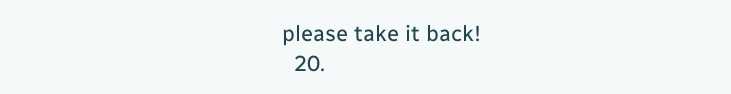please take it back!
  20.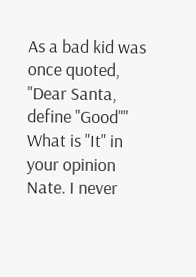As a bad kid was once quoted, "Dear Santa, define "Good"" What is "It" in your opinion Nate. I never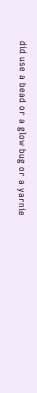did use a bead or a glow bug or a yarnie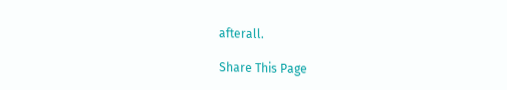afterall.

Share This Page